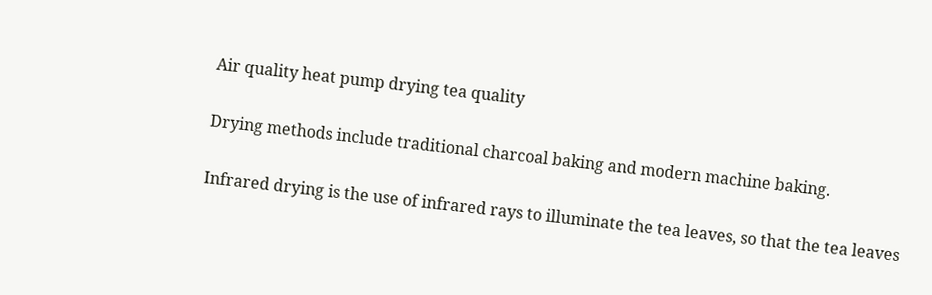Air quality heat pump drying tea quality

Drying methods include traditional charcoal baking and modern machine baking.

Infrared drying is the use of infrared rays to illuminate the tea leaves, so that the tea leaves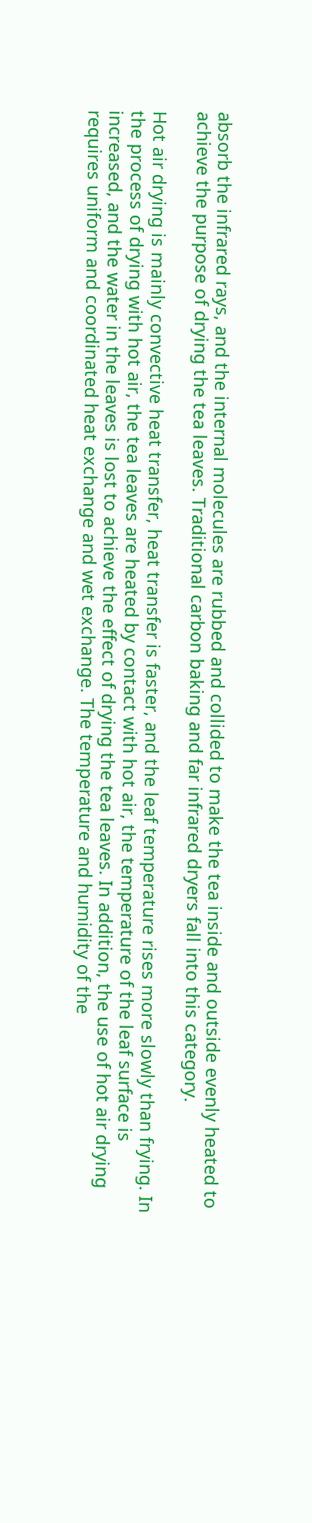absorb the infrared rays, and the internal molecules are rubbed and collided to make the tea inside and outside evenly heated to achieve the purpose of drying the tea leaves. Traditional carbon baking and far infrared dryers fall into this category.

Hot air drying is mainly convective heat transfer, heat transfer is faster, and the leaf temperature rises more slowly than frying. In the process of drying with hot air, the tea leaves are heated by contact with hot air, the temperature of the leaf surface is increased, and the water in the leaves is lost to achieve the effect of drying the tea leaves. In addition, the use of hot air drying requires uniform and coordinated heat exchange and wet exchange. The temperature and humidity of the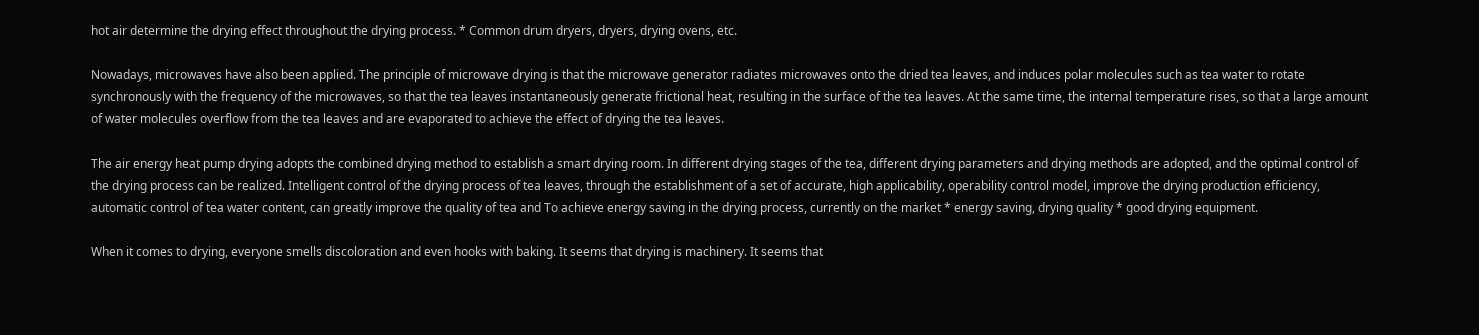hot air determine the drying effect throughout the drying process. * Common drum dryers, dryers, drying ovens, etc.

Nowadays, microwaves have also been applied. The principle of microwave drying is that the microwave generator radiates microwaves onto the dried tea leaves, and induces polar molecules such as tea water to rotate synchronously with the frequency of the microwaves, so that the tea leaves instantaneously generate frictional heat, resulting in the surface of the tea leaves. At the same time, the internal temperature rises, so that a large amount of water molecules overflow from the tea leaves and are evaporated to achieve the effect of drying the tea leaves.

The air energy heat pump drying adopts the combined drying method to establish a smart drying room. In different drying stages of the tea, different drying parameters and drying methods are adopted, and the optimal control of the drying process can be realized. Intelligent control of the drying process of tea leaves, through the establishment of a set of accurate, high applicability, operability control model, improve the drying production efficiency, automatic control of tea water content, can greatly improve the quality of tea and To achieve energy saving in the drying process, currently on the market * energy saving, drying quality * good drying equipment.

When it comes to drying, everyone smells discoloration and even hooks with baking. It seems that drying is machinery. It seems that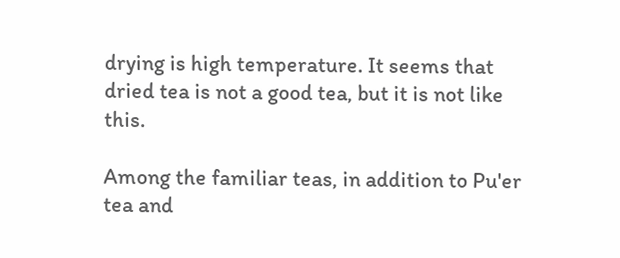drying is high temperature. It seems that dried tea is not a good tea, but it is not like this.

Among the familiar teas, in addition to Pu'er tea and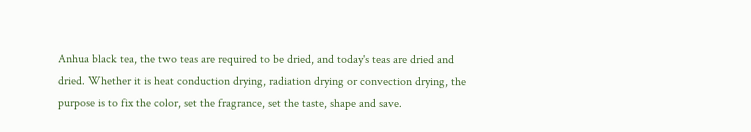Anhua black tea, the two teas are required to be dried, and today's teas are dried and dried. Whether it is heat conduction drying, radiation drying or convection drying, the purpose is to fix the color, set the fragrance, set the taste, shape and save.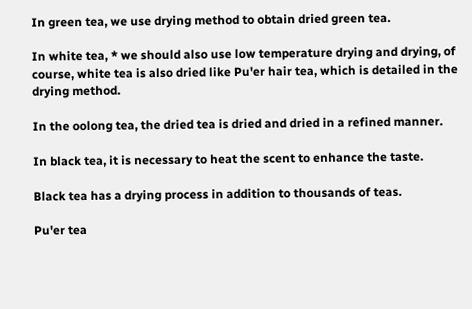In green tea, we use drying method to obtain dried green tea.

In white tea, * we should also use low temperature drying and drying, of course, white tea is also dried like Pu'er hair tea, which is detailed in the drying method.

In the oolong tea, the dried tea is dried and dried in a refined manner.

In black tea, it is necessary to heat the scent to enhance the taste.

Black tea has a drying process in addition to thousands of teas.

Pu'er tea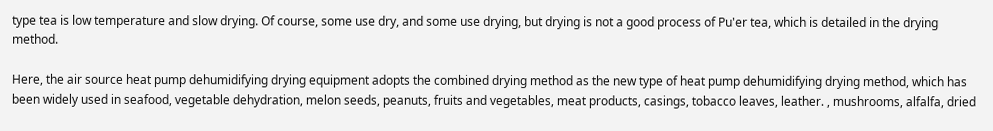type tea is low temperature and slow drying. Of course, some use dry, and some use drying, but drying is not a good process of Pu'er tea, which is detailed in the drying method.

Here, the air source heat pump dehumidifying drying equipment adopts the combined drying method as the new type of heat pump dehumidifying drying method, which has been widely used in seafood, vegetable dehydration, melon seeds, peanuts, fruits and vegetables, meat products, casings, tobacco leaves, leather. , mushrooms, alfalfa, dried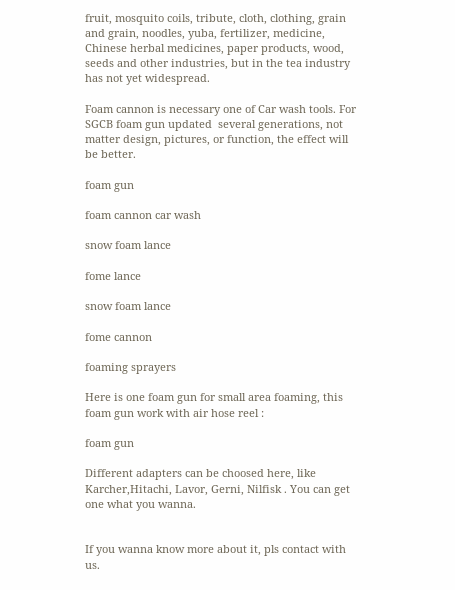fruit, mosquito coils, tribute, cloth, clothing, grain and grain, noodles, yuba, fertilizer, medicine, Chinese herbal medicines, paper products, wood, seeds and other industries, but in the tea industry has not yet widespread.

Foam cannon is necessary one of Car wash tools. For SGCB foam gun updated  several generations, not matter design, pictures, or function, the effect will be better.

foam gun

foam cannon car wash

snow foam lance

fome lance

snow foam lance

fome cannon

foaming sprayers

Here is one foam gun for small area foaming, this foam gun work with air hose reel :

foam gun

Different adapters can be choosed here, like Karcher,Hitachi, Lavor, Gerni, Nilfisk . You can get one what you wanna.


If you wanna know more about it, pls contact with us.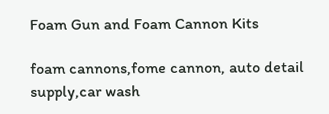Foam Gun and Foam Cannon Kits

foam cannons,fome cannon, auto detail supply,car wash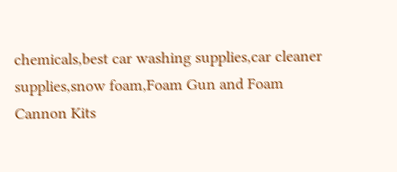chemicals,best car washing supplies,car cleaner supplies,snow foam,Foam Gun and Foam Cannon Kits